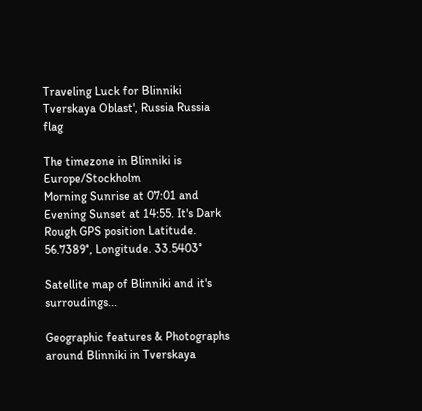Traveling Luck for Blinniki Tverskaya Oblast', Russia Russia flag

The timezone in Blinniki is Europe/Stockholm
Morning Sunrise at 07:01 and Evening Sunset at 14:55. It's Dark
Rough GPS position Latitude. 56.7389°, Longitude. 33.5403°

Satellite map of Blinniki and it's surroudings...

Geographic features & Photographs around Blinniki in Tverskaya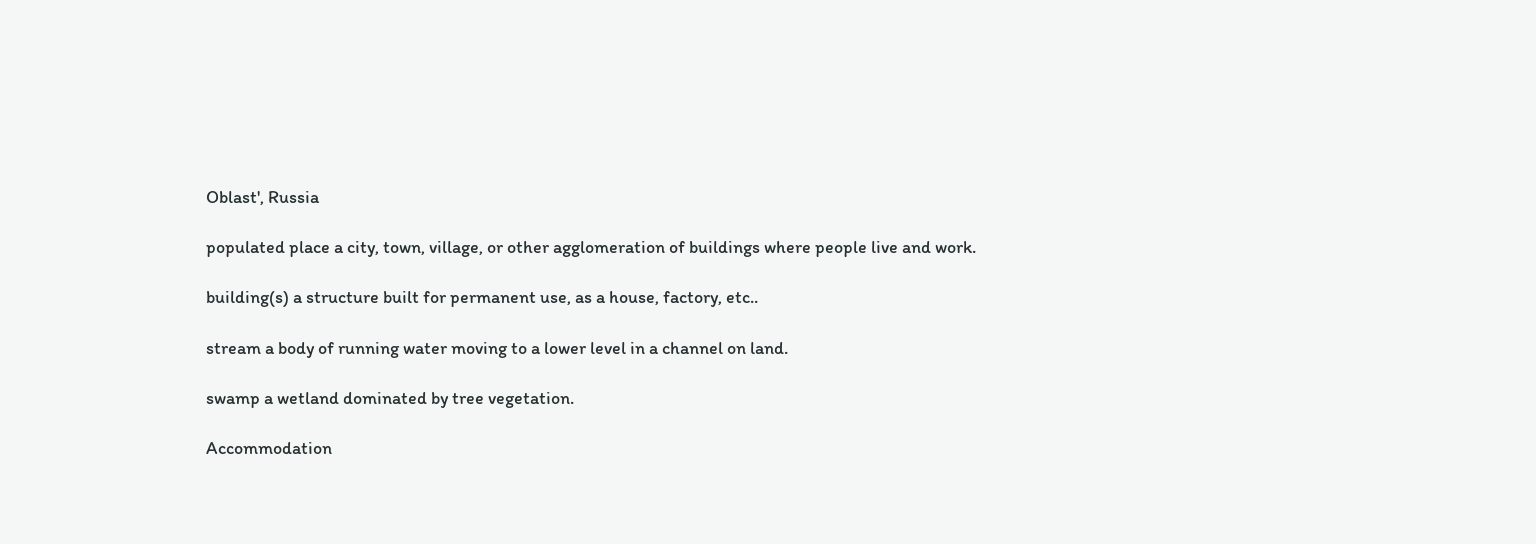Oblast', Russia

populated place a city, town, village, or other agglomeration of buildings where people live and work.

building(s) a structure built for permanent use, as a house, factory, etc..

stream a body of running water moving to a lower level in a channel on land.

swamp a wetland dominated by tree vegetation.

Accommodation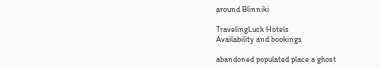around Blinniki

TravelingLuck Hotels
Availability and bookings

abandoned populated place a ghost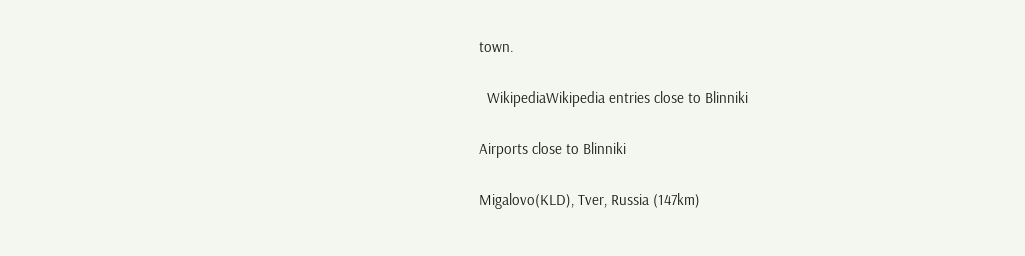town.

  WikipediaWikipedia entries close to Blinniki

Airports close to Blinniki

Migalovo(KLD), Tver, Russia (147km)